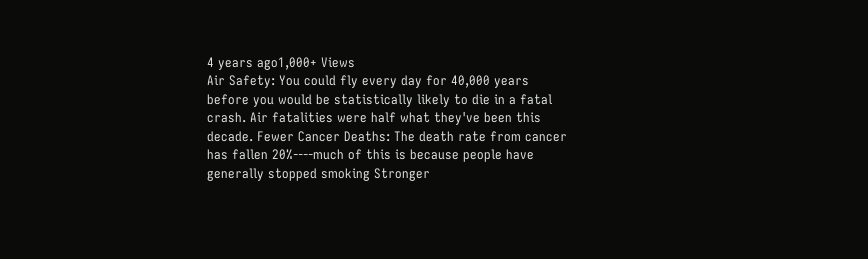4 years ago1,000+ Views
Air Safety: You could fly every day for 40,000 years before you would be statistically likely to die in a fatal crash. Air fatalities were half what they've been this decade. Fewer Cancer Deaths: The death rate from cancer has fallen 20%----much of this is because people have generally stopped smoking Stronger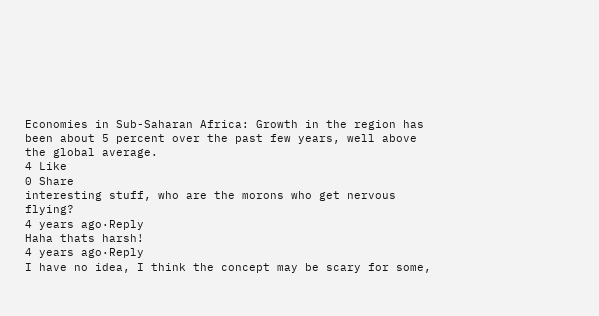Economies in Sub-Saharan Africa: Growth in the region has been about 5 percent over the past few years, well above the global average.
4 Like
0 Share
interesting stuff, who are the morons who get nervous flying?
4 years ago·Reply
Haha thats harsh!
4 years ago·Reply
I have no idea, I think the concept may be scary for some,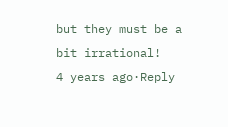but they must be a bit irrational!
4 years ago·Reply